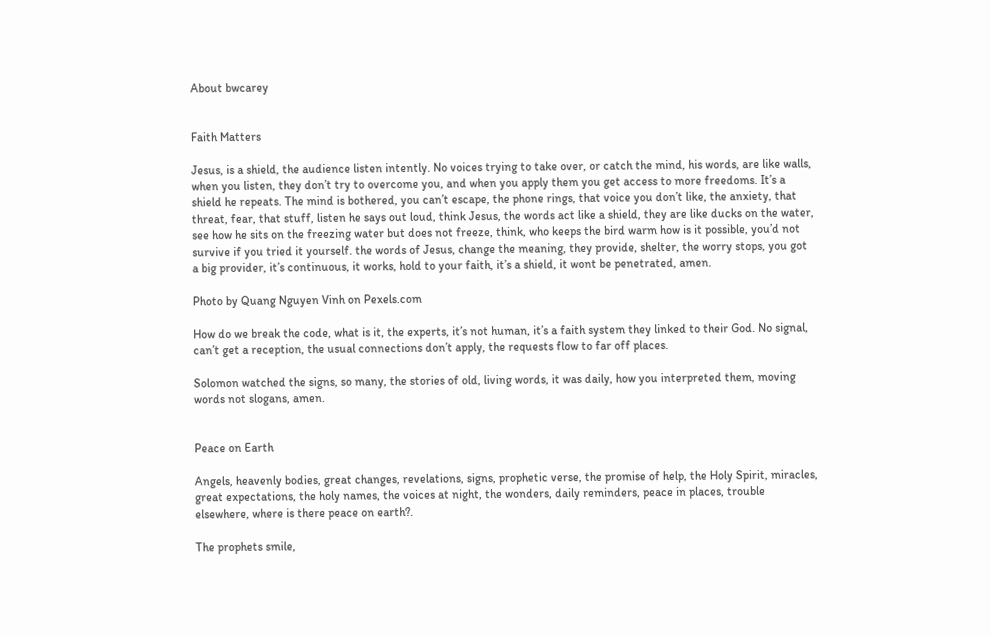About bwcarey


Faith Matters

Jesus, is a shield, the audience listen intently. No voices trying to take over, or catch the mind, his words, are like walls, when you listen, they don’t try to overcome you, and when you apply them you get access to more freedoms. It’s a shield he repeats. The mind is bothered, you can’t escape, the phone rings, that voice you don’t like, the anxiety, that threat, fear, that stuff, listen he says out loud, think Jesus, the words act like a shield, they are like ducks on the water, see how he sits on the freezing water but does not freeze, think, who keeps the bird warm how is it possible, you’d not survive if you tried it yourself. the words of Jesus, change the meaning, they provide, shelter, the worry stops, you got a big provider, it’s continuous, it works, hold to your faith, it’s a shield, it wont be penetrated, amen.

Photo by Quang Nguyen Vinh on Pexels.com

How do we break the code, what is it, the experts, it’s not human, it’s a faith system they linked to their God. No signal, can’t get a reception, the usual connections don’t apply, the requests flow to far off places.

Solomon watched the signs, so many, the stories of old, living words, it was daily, how you interpreted them, moving words not slogans, amen.


Peace on Earth

Angels, heavenly bodies, great changes, revelations, signs, prophetic verse, the promise of help, the Holy Spirit, miracles, great expectations, the holy names, the voices at night, the wonders, daily reminders, peace in places, trouble elsewhere, where is there peace on earth?.

The prophets smile,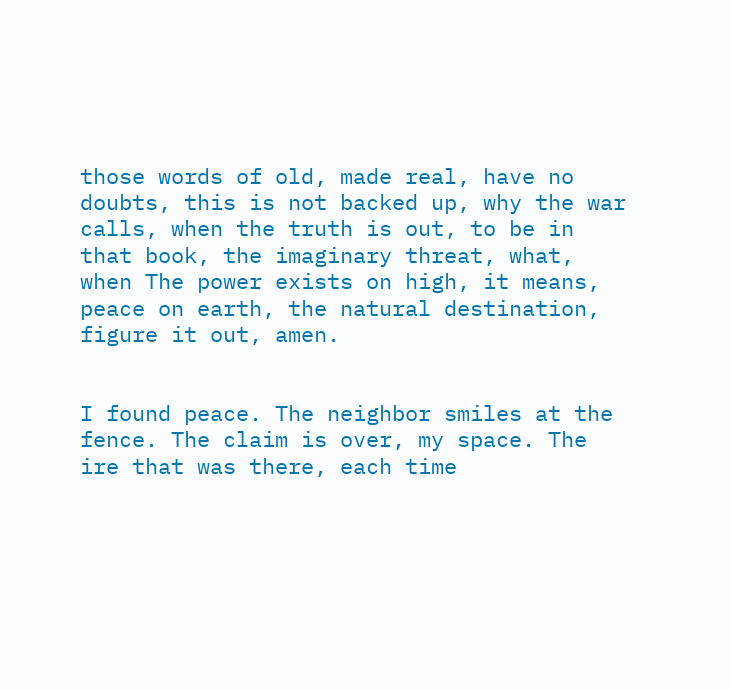those words of old, made real, have no doubts, this is not backed up, why the war calls, when the truth is out, to be in that book, the imaginary threat, what, when The power exists on high, it means, peace on earth, the natural destination, figure it out, amen.


I found peace. The neighbor smiles at the fence. The claim is over, my space. The ire that was there, each time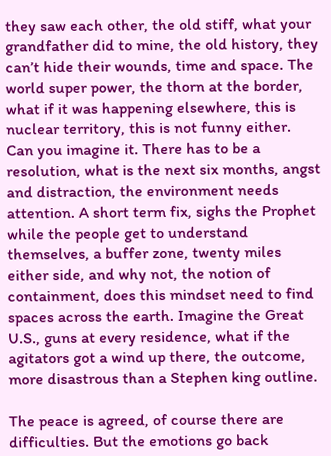they saw each other, the old stiff, what your grandfather did to mine, the old history, they can’t hide their wounds, time and space. The world super power, the thorn at the border, what if it was happening elsewhere, this is nuclear territory, this is not funny either. Can you imagine it. There has to be a resolution, what is the next six months, angst and distraction, the environment needs attention. A short term fix, sighs the Prophet while the people get to understand themselves, a buffer zone, twenty miles either side, and why not, the notion of containment, does this mindset need to find spaces across the earth. Imagine the Great U.S., guns at every residence, what if the agitators got a wind up there, the outcome, more disastrous than a Stephen king outline.

The peace is agreed, of course there are difficulties. But the emotions go back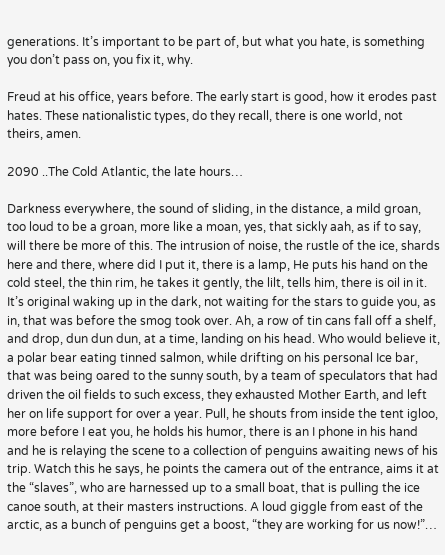generations. It’s important to be part of, but what you hate, is something you don’t pass on, you fix it, why.

Freud at his office, years before. The early start is good, how it erodes past hates. These nationalistic types, do they recall, there is one world, not theirs, amen.

2090 ..The Cold Atlantic, the late hours…

Darkness everywhere, the sound of sliding, in the distance, a mild groan, too loud to be a groan, more like a moan, yes, that sickly aah, as if to say, will there be more of this. The intrusion of noise, the rustle of the ice, shards here and there, where did I put it, there is a lamp, He puts his hand on the cold steel, the thin rim, he takes it gently, the lilt, tells him, there is oil in it. It’s original waking up in the dark, not waiting for the stars to guide you, as in, that was before the smog took over. Ah, a row of tin cans fall off a shelf, and drop, dun dun dun, at a time, landing on his head. Who would believe it, a polar bear eating tinned salmon, while drifting on his personal Ice bar, that was being oared to the sunny south, by a team of speculators that had driven the oil fields to such excess, they exhausted Mother Earth, and left her on life support for over a year. Pull, he shouts from inside the tent igloo, more before I eat you, he holds his humor, there is an I phone in his hand and he is relaying the scene to a collection of penguins awaiting news of his trip. Watch this he says, he points the camera out of the entrance, aims it at the “slaves”, who are harnessed up to a small boat, that is pulling the ice canoe south, at their masters instructions. A loud giggle from east of the arctic, as a bunch of penguins get a boost, “they are working for us now!”…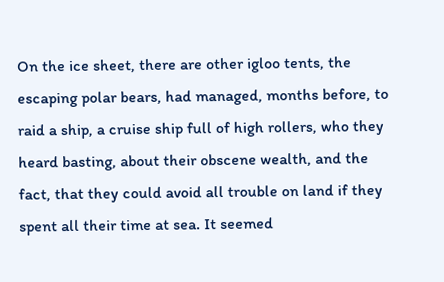On the ice sheet, there are other igloo tents, the escaping polar bears, had managed, months before, to raid a ship, a cruise ship full of high rollers, who they heard basting, about their obscene wealth, and the fact, that they could avoid all trouble on land if they spent all their time at sea. It seemed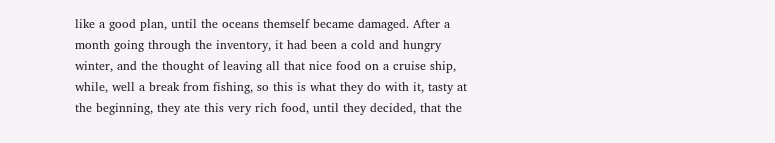like a good plan, until the oceans themself became damaged. After a month going through the inventory, it had been a cold and hungry winter, and the thought of leaving all that nice food on a cruise ship, while, well a break from fishing, so this is what they do with it, tasty at the beginning, they ate this very rich food, until they decided, that the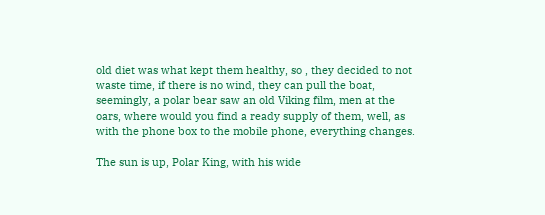old diet was what kept them healthy, so , they decided to not waste time, if there is no wind, they can pull the boat, seemingly, a polar bear saw an old Viking film, men at the oars, where would you find a ready supply of them, well, as with the phone box to the mobile phone, everything changes.

The sun is up, Polar King, with his wide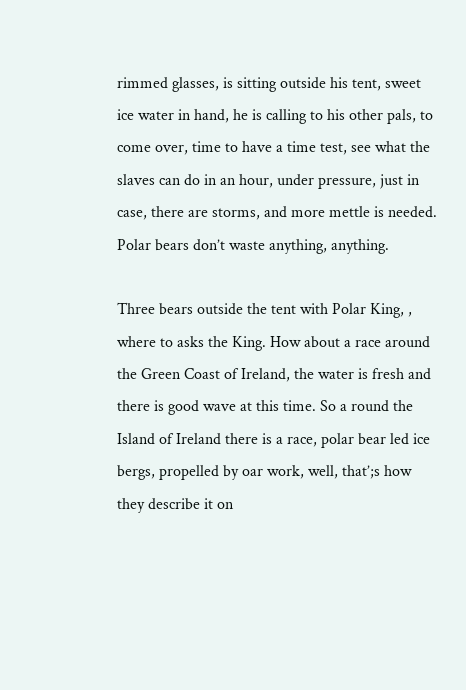rimmed glasses, is sitting outside his tent, sweet ice water in hand, he is calling to his other pals, to come over, time to have a time test, see what the slaves can do in an hour, under pressure, just in case, there are storms, and more mettle is needed. Polar bears don’t waste anything, anything.

Three bears outside the tent with Polar King, , where to asks the King. How about a race around the Green Coast of Ireland, the water is fresh and there is good wave at this time. So a round the Island of Ireland there is a race, polar bear led ice bergs, propelled by oar work, well, that’;s how they describe it on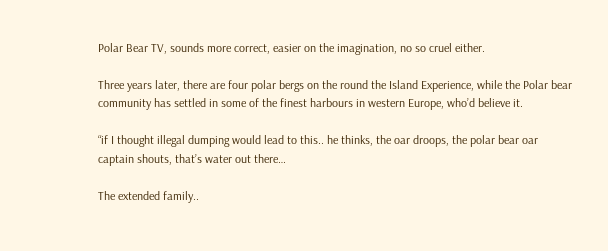Polar Bear TV, sounds more correct, easier on the imagination, no so cruel either.

Three years later, there are four polar bergs on the round the Island Experience, while the Polar bear community has settled in some of the finest harbours in western Europe, who’d believe it.

“if I thought illegal dumping would lead to this.. he thinks, the oar droops, the polar bear oar captain shouts, that’s water out there…

The extended family..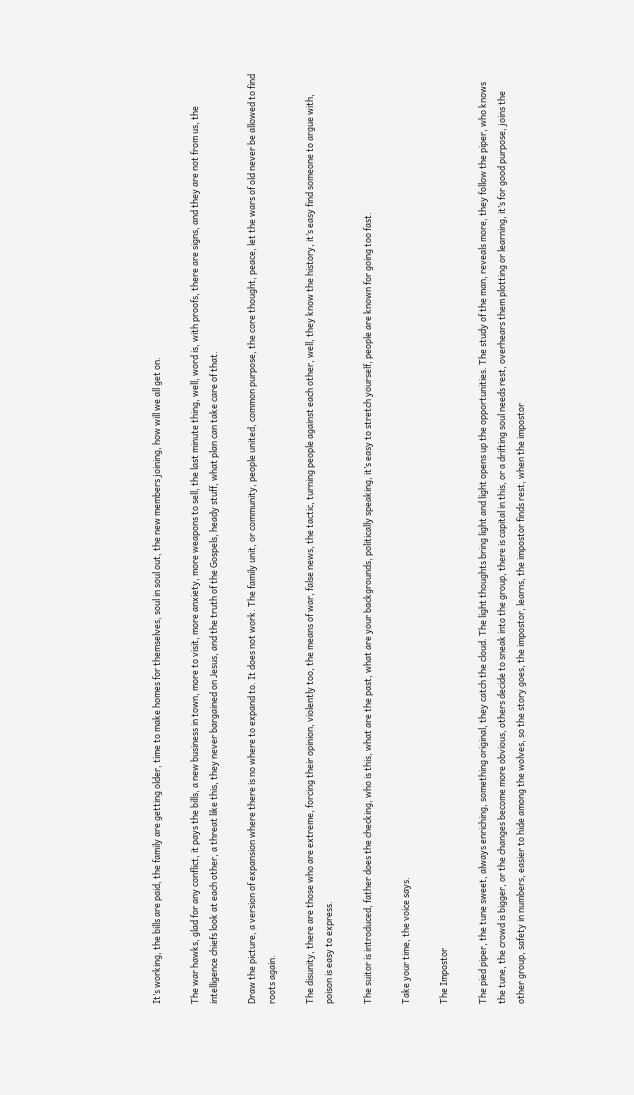It’s working, the bills are paid, the family are getting older, time to make homes for themselves, soul in soul out, the new members joining, how will we all get on.

The war hawks, glad for any conflict, it pays the bills, a new business in town, more to visit, more anxiety, more weapons to sell, the last minute thing, well, word is, with proofs, there are signs, and they are not from us, the intelligence chiefs look at each other, a threat like this, they never bargained on Jesus, and the truth of the Gospels, heady stuff, what plan can take care of that.

Draw the picture, a version of expansion where there is no where to expand to. It does not work. The family unit, or community, people united, common purpose, the core thought, peace, let the wars of old never be allowed to find roots again.

The disunity, there are those who are extreme, forcing their opinion, violently too, the means of war, false news, the tactic, turning people against each other, well, they know the history, it’s easy find someone to argue with, poison is easy to express.

The suitor is introduced, father does the checking, who is this, what are the past, what are your backgrounds, politically speaking, it’s easy to stretch yourself, people are known for going too fast.

Take your time, the voice says.

The Impostor

The pied piper, the tune sweet, always enriching, something original, they catch the cloud. The light thoughts bring light and light opens up the opportunities. The study of the man, reveals more, they follow the piper, who knows the tune, the crowd is bigger, or the changes become more obvious, others decide to sneak into the group, there is capital in this, or a drifting soul needs rest, overhears them plotting or learning, it’s for good purpose, joins the other group, safety in numbers, easier to hide among the wolves, so the story goes, the impostor, learns, the impostor finds rest, when the impostor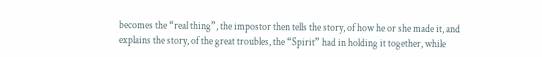becomes the “real thing”, the impostor then tells the story, of how he or she made it, and explains the story, of the great troubles, the “Spirit” had in holding it together, while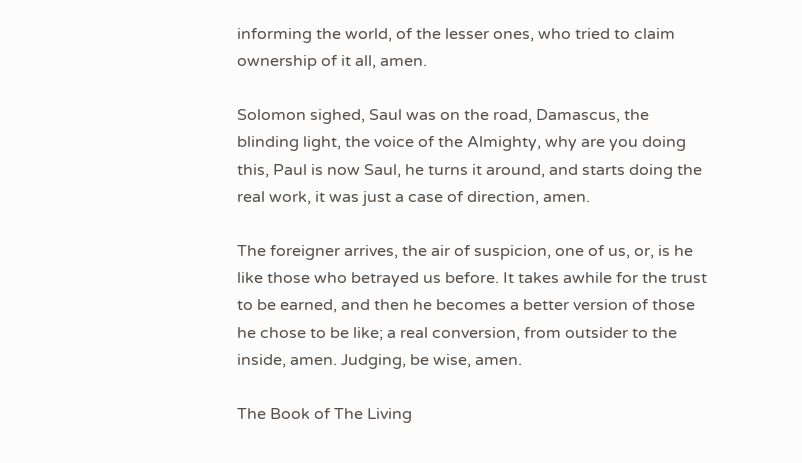informing the world, of the lesser ones, who tried to claim ownership of it all, amen.

Solomon sighed, Saul was on the road, Damascus, the blinding light, the voice of the Almighty, why are you doing this, Paul is now Saul, he turns it around, and starts doing the real work, it was just a case of direction, amen.

The foreigner arrives, the air of suspicion, one of us, or, is he like those who betrayed us before. It takes awhile for the trust to be earned, and then he becomes a better version of those he chose to be like; a real conversion, from outsider to the inside, amen. Judging, be wise, amen.

The Book of The Living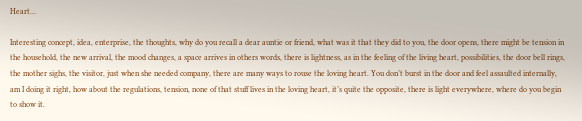Heart…

Interesting concept, idea, enterprise, the thoughts, why do you recall a dear auntie or friend, what was it that they did to you, the door opens, there might be tension in the household, the new arrival, the mood changes, a space arrives in others words, there is lightness, as in the feeling of the living heart, possibilities, the door bell rings, the mother sighs, the visitor, just when she needed company, there are many ways to rouse the loving heart. You don’t burst in the door and feel assaulted internally, am I doing it right, how about the regulations, tension, none of that stuff lives in the loving heart, it’s quite the opposite, there is light everywhere, where do you begin to show it.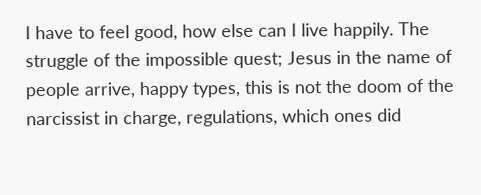I have to feel good, how else can I live happily. The struggle of the impossible quest; Jesus in the name of people arrive, happy types, this is not the doom of the narcissist in charge, regulations, which ones did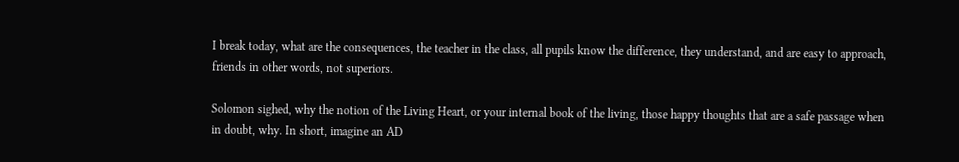I break today, what are the consequences, the teacher in the class, all pupils know the difference, they understand, and are easy to approach, friends in other words, not superiors.

Solomon sighed, why the notion of the Living Heart, or your internal book of the living, those happy thoughts that are a safe passage when in doubt, why. In short, imagine an AD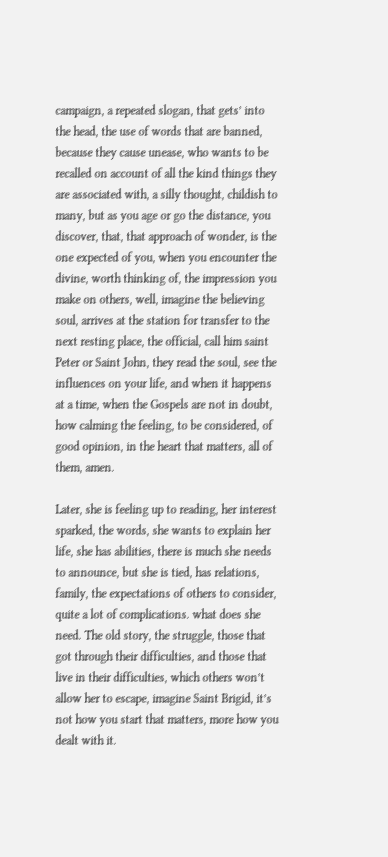campaign, a repeated slogan, that gets’ into the head, the use of words that are banned, because they cause unease, who wants to be recalled on account of all the kind things they are associated with, a silly thought, childish to many, but as you age or go the distance, you discover, that, that approach of wonder, is the one expected of you, when you encounter the divine, worth thinking of, the impression you make on others, well, imagine the believing soul, arrives at the station for transfer to the next resting place, the official, call him saint Peter or Saint John, they read the soul, see the influences on your life, and when it happens at a time, when the Gospels are not in doubt, how calming the feeling, to be considered, of good opinion, in the heart that matters, all of them, amen.

Later, she is feeling up to reading, her interest sparked, the words, she wants to explain her life, she has abilities, there is much she needs to announce, but she is tied, has relations, family, the expectations of others to consider, quite a lot of complications. what does she need. The old story, the struggle, those that got through their difficulties, and those that live in their difficulties, which others won’t allow her to escape, imagine Saint Brigid, it’s not how you start that matters, more how you dealt with it.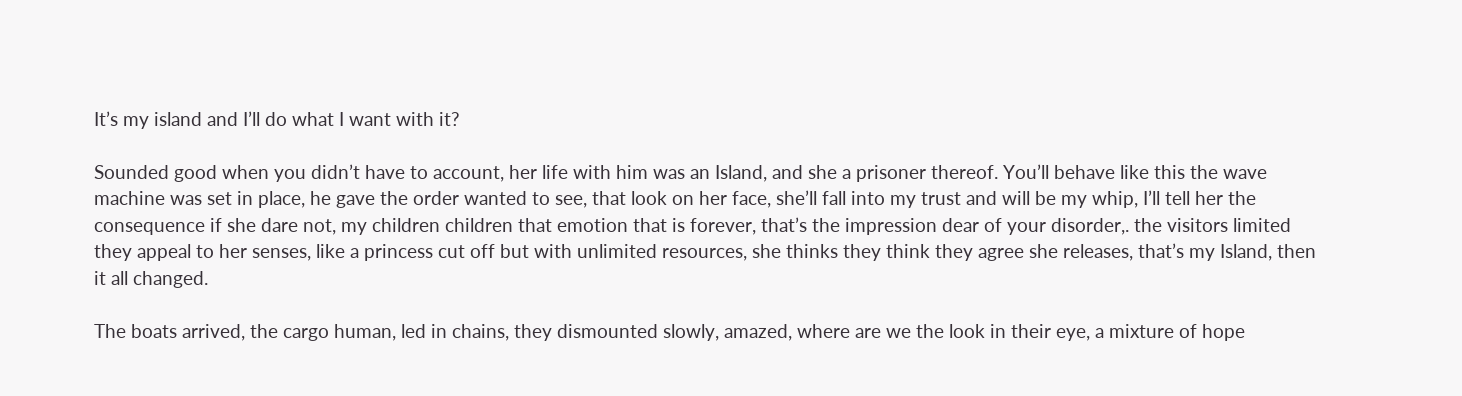It’s my island and I’ll do what I want with it?

Sounded good when you didn’t have to account, her life with him was an Island, and she a prisoner thereof. You’ll behave like this the wave machine was set in place, he gave the order wanted to see, that look on her face, she’ll fall into my trust and will be my whip, I’ll tell her the consequence if she dare not, my children children that emotion that is forever, that’s the impression dear of your disorder,. the visitors limited they appeal to her senses, like a princess cut off but with unlimited resources, she thinks they think they agree she releases, that’s my Island, then it all changed.

The boats arrived, the cargo human, led in chains, they dismounted slowly, amazed, where are we the look in their eye, a mixture of hope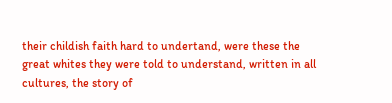their childish faith hard to undertand, were these the great whites they were told to understand, written in all cultures, the story of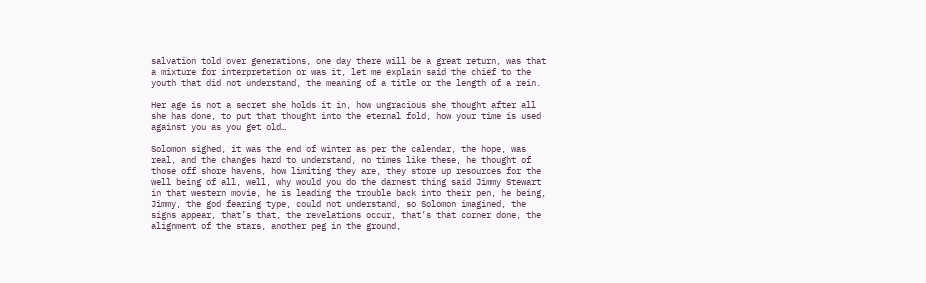salvation told over generations, one day there will be a great return, was that a mixture for interpretation or was it, let me explain said the chief to the youth that did not understand, the meaning of a title or the length of a rein.

Her age is not a secret she holds it in, how ungracious she thought after all she has done, to put that thought into the eternal fold, how your time is used against you as you get old…

Solomon sighed, it was the end of winter as per the calendar, the hope, was real, and the changes hard to understand, no times like these, he thought of those off shore havens, how limiting they are, they store up resources for the well being of all, well, why would you do the darnest thing said Jimmy Stewart in that western movie, he is leading the trouble back into their pen, he being, Jimmy, the god fearing type, could not understand, so Solomon imagined, the signs appear, that’s that, the revelations occur, that’s that corner done, the alignment of the stars, another peg in the ground,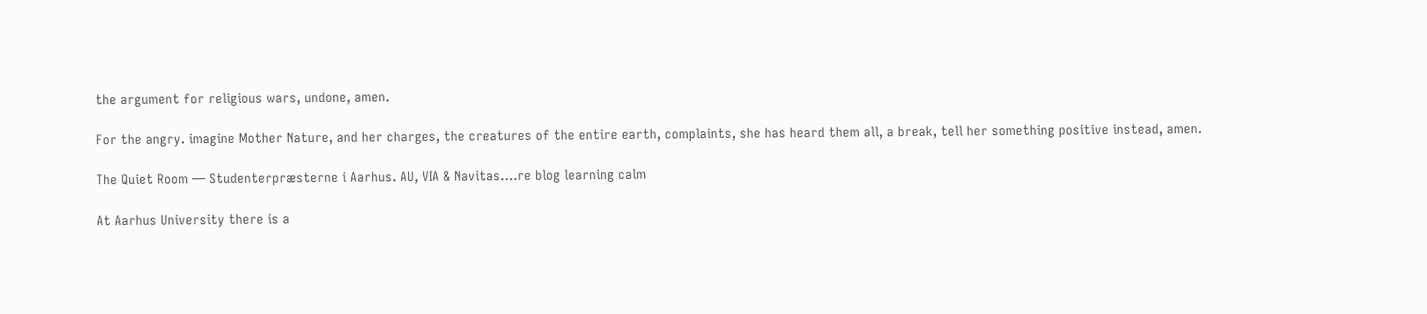the argument for religious wars, undone, amen.

For the angry. imagine Mother Nature, and her charges, the creatures of the entire earth, complaints, she has heard them all, a break, tell her something positive instead, amen.

The Quiet Room — Studenterpræsterne i Aarhus. AU, VIA & Navitas….re blog learning calm

At Aarhus University there is a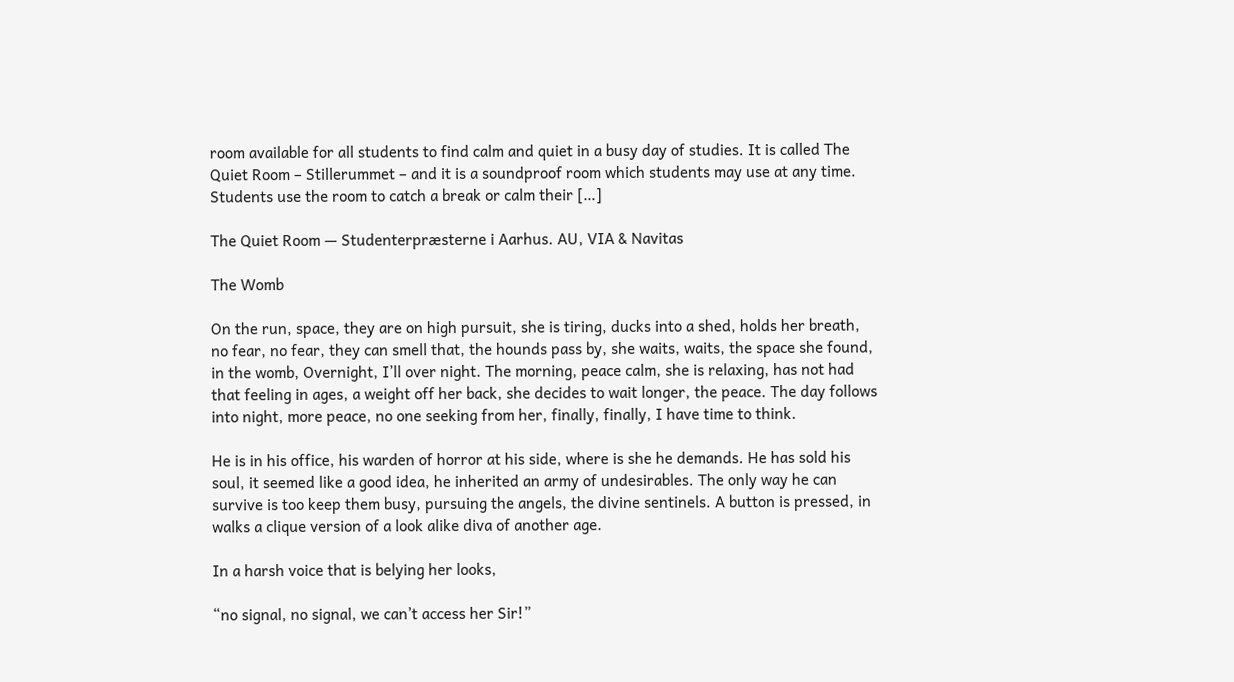room available for all students to find calm and quiet in a busy day of studies. It is called The Quiet Room – Stillerummet – and it is a soundproof room which students may use at any time. Students use the room to catch a break or calm their […]

The Quiet Room — Studenterpræsterne i Aarhus. AU, VIA & Navitas

The Womb

On the run, space, they are on high pursuit, she is tiring, ducks into a shed, holds her breath, no fear, no fear, they can smell that, the hounds pass by, she waits, waits, the space she found, in the womb, Overnight, I’ll over night. The morning, peace calm, she is relaxing, has not had that feeling in ages, a weight off her back, she decides to wait longer, the peace. The day follows into night, more peace, no one seeking from her, finally, finally, I have time to think.

He is in his office, his warden of horror at his side, where is she he demands. He has sold his soul, it seemed like a good idea, he inherited an army of undesirables. The only way he can survive is too keep them busy, pursuing the angels, the divine sentinels. A button is pressed, in walks a clique version of a look alike diva of another age.

In a harsh voice that is belying her looks,

“no signal, no signal, we can’t access her Sir!”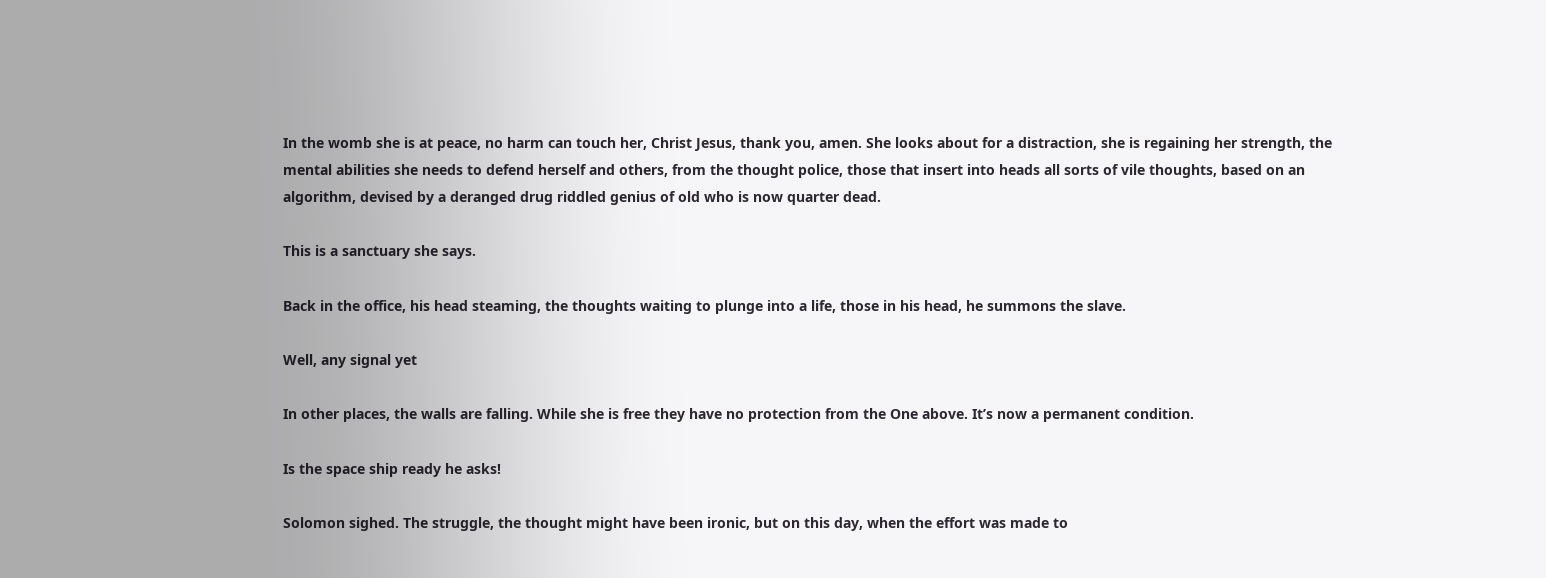In the womb she is at peace, no harm can touch her, Christ Jesus, thank you, amen. She looks about for a distraction, she is regaining her strength, the mental abilities she needs to defend herself and others, from the thought police, those that insert into heads all sorts of vile thoughts, based on an algorithm, devised by a deranged drug riddled genius of old who is now quarter dead.

This is a sanctuary she says.

Back in the office, his head steaming, the thoughts waiting to plunge into a life, those in his head, he summons the slave.

Well, any signal yet

In other places, the walls are falling. While she is free they have no protection from the One above. It’s now a permanent condition.

Is the space ship ready he asks!

Solomon sighed. The struggle, the thought might have been ironic, but on this day, when the effort was made to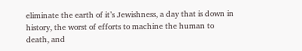eliminate the earth of it’s Jewishness, a day that is down in history, the worst of efforts to machine the human to death, and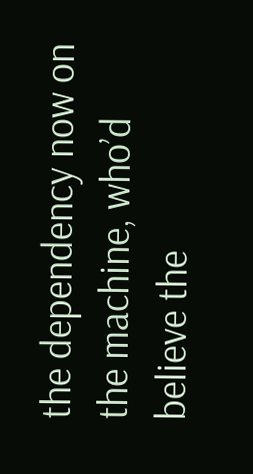the dependency now on the machine, who’d believe the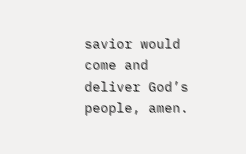savior would come and deliver God’s people, amen.